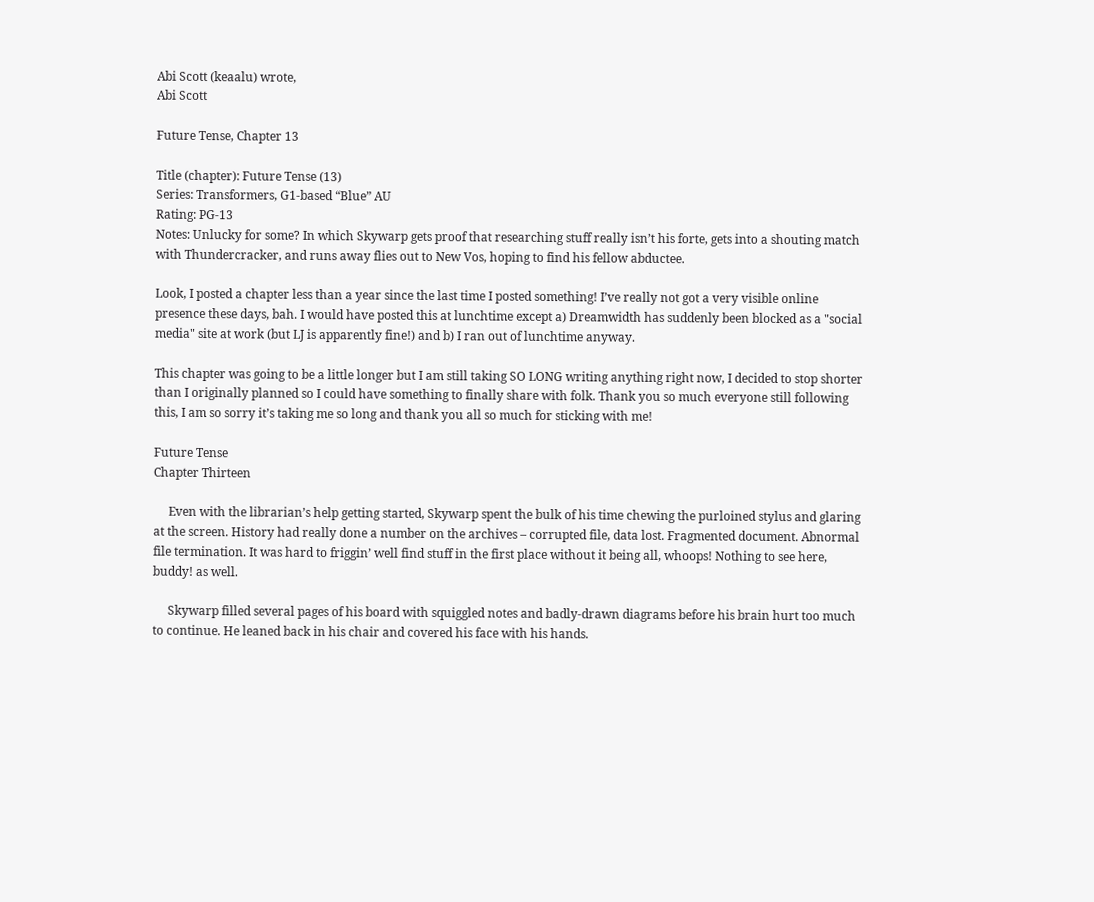Abi Scott (keaalu) wrote,
Abi Scott

Future Tense, Chapter 13

Title (chapter): Future Tense (13)
Series: Transformers, G1-based “Blue” AU
Rating: PG-13
Notes: Unlucky for some? In which Skywarp gets proof that researching stuff really isn’t his forte, gets into a shouting match with Thundercracker, and runs away flies out to New Vos, hoping to find his fellow abductee.

Look, I posted a chapter less than a year since the last time I posted something! I’ve really not got a very visible online presence these days, bah. I would have posted this at lunchtime except a) Dreamwidth has suddenly been blocked as a "social media" site at work (but LJ is apparently fine!) and b) I ran out of lunchtime anyway.

This chapter was going to be a little longer but I am still taking SO LONG writing anything right now, I decided to stop shorter than I originally planned so I could have something to finally share with folk. Thank you so much everyone still following this, I am so sorry it’s taking me so long and thank you all so much for sticking with me!

Future Tense
Chapter Thirteen

     Even with the librarian’s help getting started, Skywarp spent the bulk of his time chewing the purloined stylus and glaring at the screen. History had really done a number on the archives – corrupted file, data lost. Fragmented document. Abnormal file termination. It was hard to friggin’ well find stuff in the first place without it being all, whoops! Nothing to see here, buddy! as well.

     Skywarp filled several pages of his board with squiggled notes and badly-drawn diagrams before his brain hurt too much to continue. He leaned back in his chair and covered his face with his hands.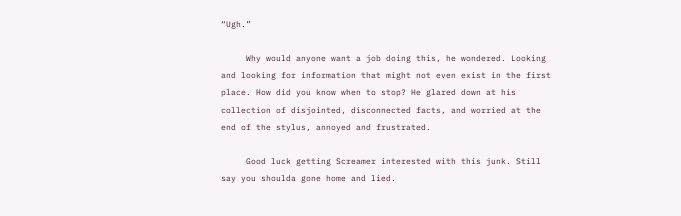“Ugh.”

     Why would anyone want a job doing this, he wondered. Looking and looking for information that might not even exist in the first place. How did you know when to stop? He glared down at his collection of disjointed, disconnected facts, and worried at the end of the stylus, annoyed and frustrated.

     Good luck getting Screamer interested with this junk. Still say you shoulda gone home and lied.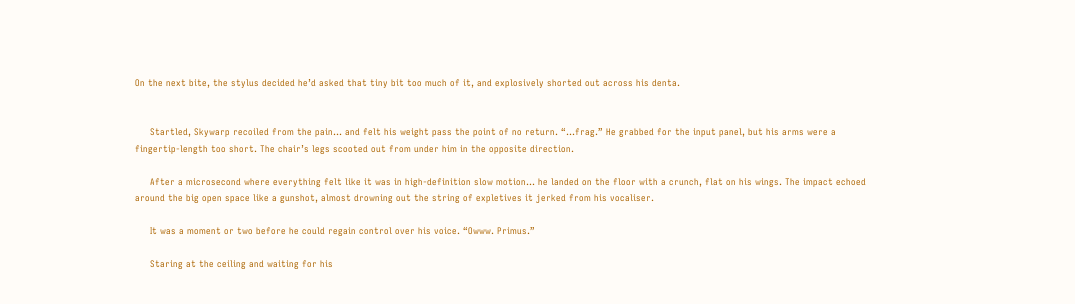On the next bite, the stylus decided he’d asked that tiny bit too much of it, and explosively shorted out across his denta.


     Startled, Skywarp recoiled from the pain… and felt his weight pass the point of no return. “…frag.” He grabbed for the input panel, but his arms were a fingertip-length too short. The chair’s legs scooted out from under him in the opposite direction.

     After a microsecond where everything felt like it was in high-definition slow motion… he landed on the floor with a crunch, flat on his wings. The impact echoed around the big open space like a gunshot, almost drowning out the string of expletives it jerked from his vocaliser.

     It was a moment or two before he could regain control over his voice. “Owww. Primus.”

     Staring at the ceiling and waiting for his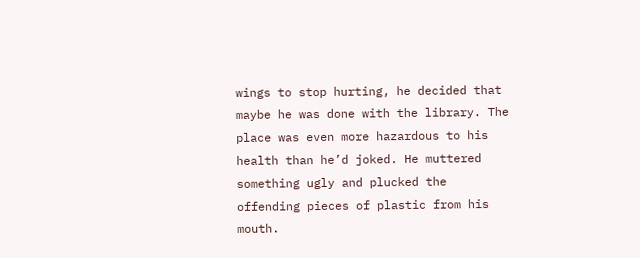wings to stop hurting, he decided that maybe he was done with the library. The place was even more hazardous to his health than he’d joked. He muttered something ugly and plucked the offending pieces of plastic from his mouth.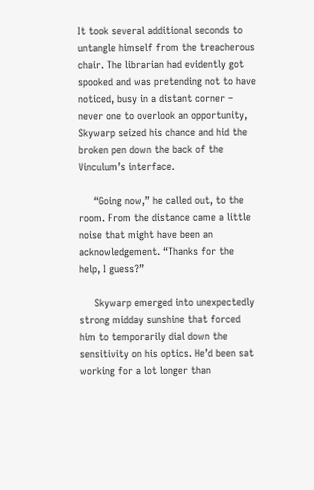It took several additional seconds to untangle himself from the treacherous chair. The librarian had evidently got spooked and was pretending not to have noticed, busy in a distant corner – never one to overlook an opportunity, Skywarp seized his chance and hid the broken pen down the back of the Vinculum’s interface.

     “Going now,” he called out, to the room. From the distance came a little noise that might have been an acknowledgement. “Thanks for the help, I guess?”

     Skywarp emerged into unexpectedly strong midday sunshine that forced him to temporarily dial down the sensitivity on his optics. He’d been sat working for a lot longer than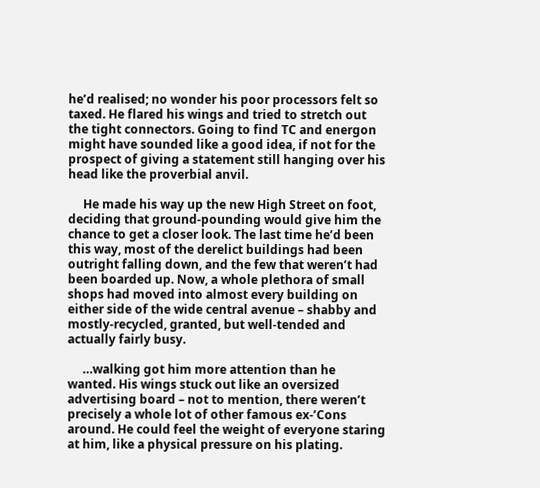he’d realised; no wonder his poor processors felt so taxed. He flared his wings and tried to stretch out the tight connectors. Going to find TC and energon might have sounded like a good idea, if not for the prospect of giving a statement still hanging over his head like the proverbial anvil.

     He made his way up the new High Street on foot, deciding that ground-pounding would give him the chance to get a closer look. The last time he’d been this way, most of the derelict buildings had been outright falling down, and the few that weren’t had been boarded up. Now, a whole plethora of small shops had moved into almost every building on either side of the wide central avenue – shabby and mostly-recycled, granted, but well-tended and actually fairly busy.

     …walking got him more attention than he wanted. His wings stuck out like an oversized advertising board – not to mention, there weren’t precisely a whole lot of other famous ex-’Cons around. He could feel the weight of everyone staring at him, like a physical pressure on his plating.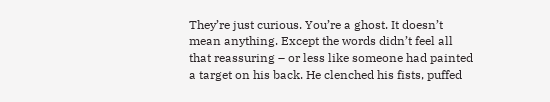They’re just curious. You’re a ghost. It doesn’t mean anything. Except the words didn’t feel all that reassuring – or less like someone had painted a target on his back. He clenched his fists, puffed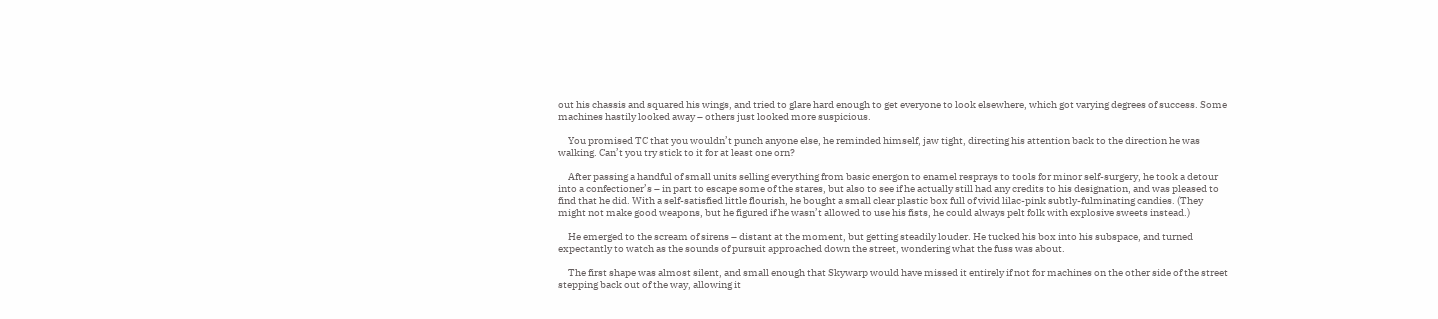out his chassis and squared his wings, and tried to glare hard enough to get everyone to look elsewhere, which got varying degrees of success. Some machines hastily looked away – others just looked more suspicious.

     You promised TC that you wouldn’t punch anyone else, he reminded himself, jaw tight, directing his attention back to the direction he was walking. Can’t you try stick to it for at least one orn?

     After passing a handful of small units selling everything from basic energon to enamel resprays to tools for minor self-surgery, he took a detour into a confectioner’s – in part to escape some of the stares, but also to see if he actually still had any credits to his designation, and was pleased to find that he did. With a self-satisfied little flourish, he bought a small clear plastic box full of vivid lilac-pink subtly-fulminating candies. (They might not make good weapons, but he figured if he wasn’t allowed to use his fists, he could always pelt folk with explosive sweets instead.)

     He emerged to the scream of sirens – distant at the moment, but getting steadily louder. He tucked his box into his subspace, and turned expectantly to watch as the sounds of pursuit approached down the street, wondering what the fuss was about.

     The first shape was almost silent, and small enough that Skywarp would have missed it entirely if not for machines on the other side of the street stepping back out of the way, allowing it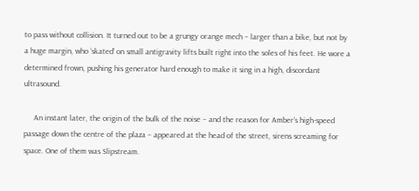to pass without collision. It turned out to be a grungy orange mech – larger than a bike, but not by a huge margin, who ‘skated’ on small antigravity lifts built right into the soles of his feet. He wore a determined frown, pushing his generator hard enough to make it sing in a high, discordant ultrasound.

     An instant later, the origin of the bulk of the noise – and the reason for Amber’s high-speed passage down the centre of the plaza – appeared at the head of the street, sirens screaming for space. One of them was Slipstream.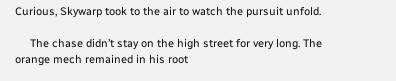Curious, Skywarp took to the air to watch the pursuit unfold.

     The chase didn’t stay on the high street for very long. The orange mech remained in his root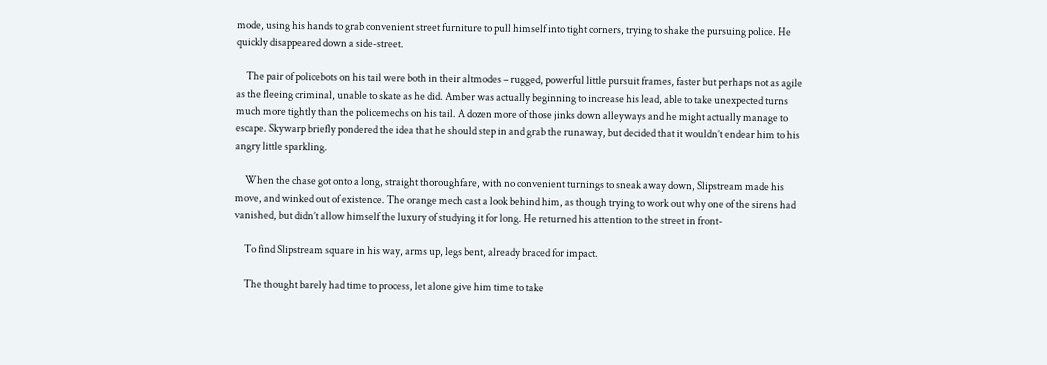mode, using his hands to grab convenient street furniture to pull himself into tight corners, trying to shake the pursuing police. He quickly disappeared down a side-street.

     The pair of policebots on his tail were both in their altmodes – rugged, powerful little pursuit frames, faster but perhaps not as agile as the fleeing criminal, unable to skate as he did. Amber was actually beginning to increase his lead, able to take unexpected turns much more tightly than the policemechs on his tail. A dozen more of those jinks down alleyways and he might actually manage to escape. Skywarp briefly pondered the idea that he should step in and grab the runaway, but decided that it wouldn’t endear him to his angry little sparkling.

     When the chase got onto a long, straight thoroughfare, with no convenient turnings to sneak away down, Slipstream made his move, and winked out of existence. The orange mech cast a look behind him, as though trying to work out why one of the sirens had vanished, but didn’t allow himself the luxury of studying it for long. He returned his attention to the street in front-

     To find Slipstream square in his way, arms up, legs bent, already braced for impact.

     The thought barely had time to process, let alone give him time to take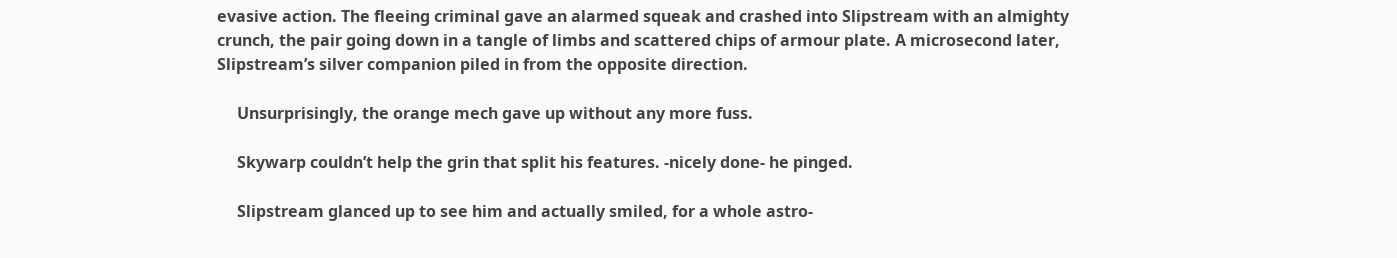evasive action. The fleeing criminal gave an alarmed squeak and crashed into Slipstream with an almighty crunch, the pair going down in a tangle of limbs and scattered chips of armour plate. A microsecond later, Slipstream’s silver companion piled in from the opposite direction.

     Unsurprisingly, the orange mech gave up without any more fuss.

     Skywarp couldn’t help the grin that split his features. -nicely done- he pinged.

     Slipstream glanced up to see him and actually smiled, for a whole astro-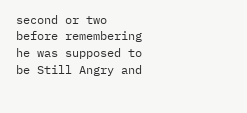second or two before remembering he was supposed to be Still Angry and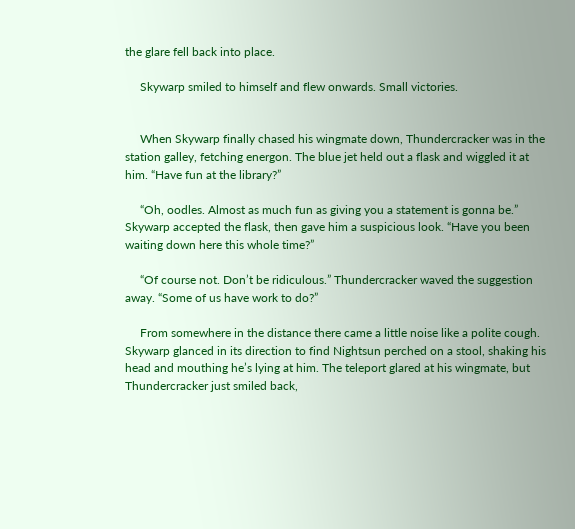the glare fell back into place.

     Skywarp smiled to himself and flew onwards. Small victories.


     When Skywarp finally chased his wingmate down, Thundercracker was in the station galley, fetching energon. The blue jet held out a flask and wiggled it at him. “Have fun at the library?”

     “Oh, oodles. Almost as much fun as giving you a statement is gonna be.” Skywarp accepted the flask, then gave him a suspicious look. “Have you been waiting down here this whole time?”

     “Of course not. Don’t be ridiculous.” Thundercracker waved the suggestion away. “Some of us have work to do?”

     From somewhere in the distance there came a little noise like a polite cough. Skywarp glanced in its direction to find Nightsun perched on a stool, shaking his head and mouthing he’s lying at him. The teleport glared at his wingmate, but Thundercracker just smiled back,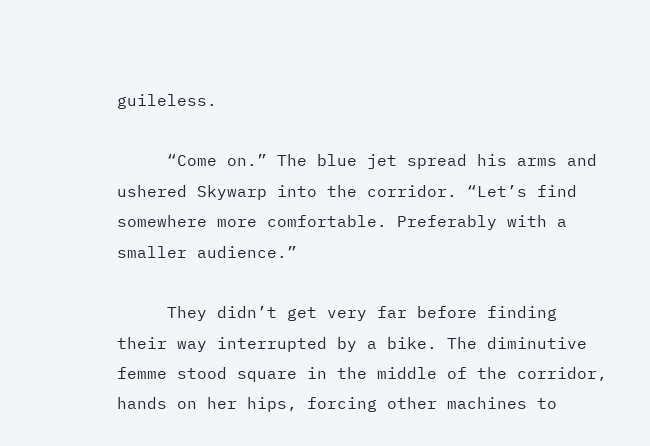guileless.

     “Come on.” The blue jet spread his arms and ushered Skywarp into the corridor. “Let’s find somewhere more comfortable. Preferably with a smaller audience.”

     They didn’t get very far before finding their way interrupted by a bike. The diminutive femme stood square in the middle of the corridor, hands on her hips, forcing other machines to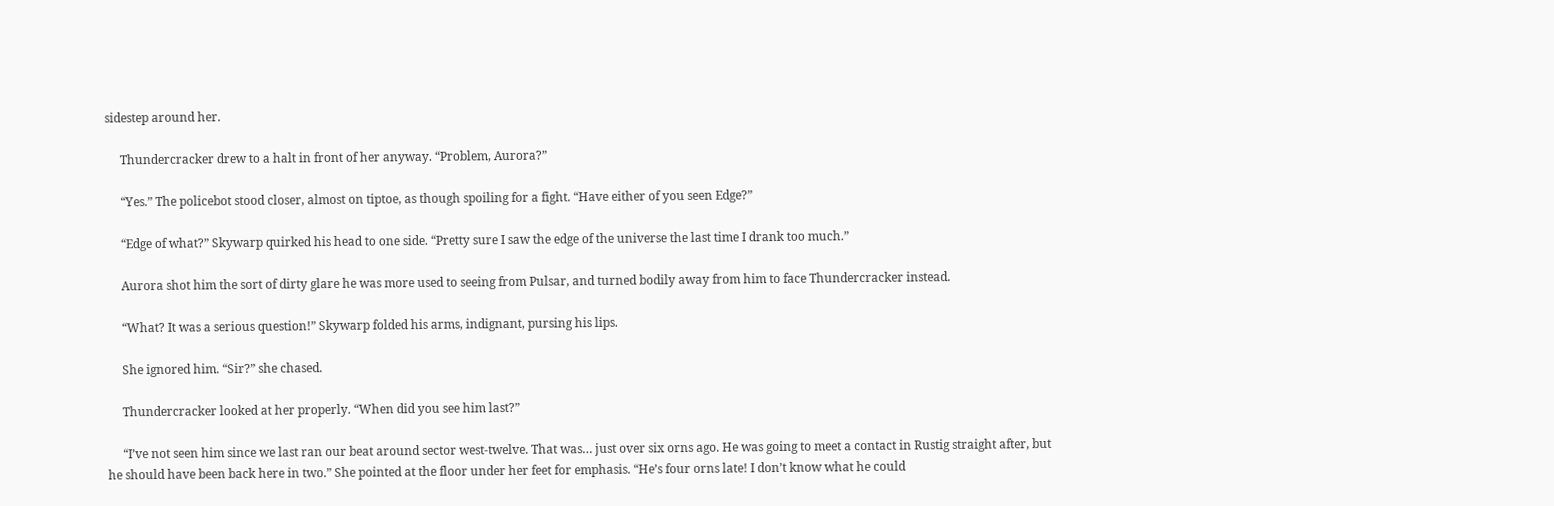sidestep around her.

     Thundercracker drew to a halt in front of her anyway. “Problem, Aurora?”

     “Yes.” The policebot stood closer, almost on tiptoe, as though spoiling for a fight. “Have either of you seen Edge?”

     “Edge of what?” Skywarp quirked his head to one side. “Pretty sure I saw the edge of the universe the last time I drank too much.”

     Aurora shot him the sort of dirty glare he was more used to seeing from Pulsar, and turned bodily away from him to face Thundercracker instead.

     “What? It was a serious question!” Skywarp folded his arms, indignant, pursing his lips.

     She ignored him. “Sir?” she chased.

     Thundercracker looked at her properly. “When did you see him last?”

     “I’ve not seen him since we last ran our beat around sector west-twelve. That was… just over six orns ago. He was going to meet a contact in Rustig straight after, but he should have been back here in two.” She pointed at the floor under her feet for emphasis. “He’s four orns late! I don’t know what he could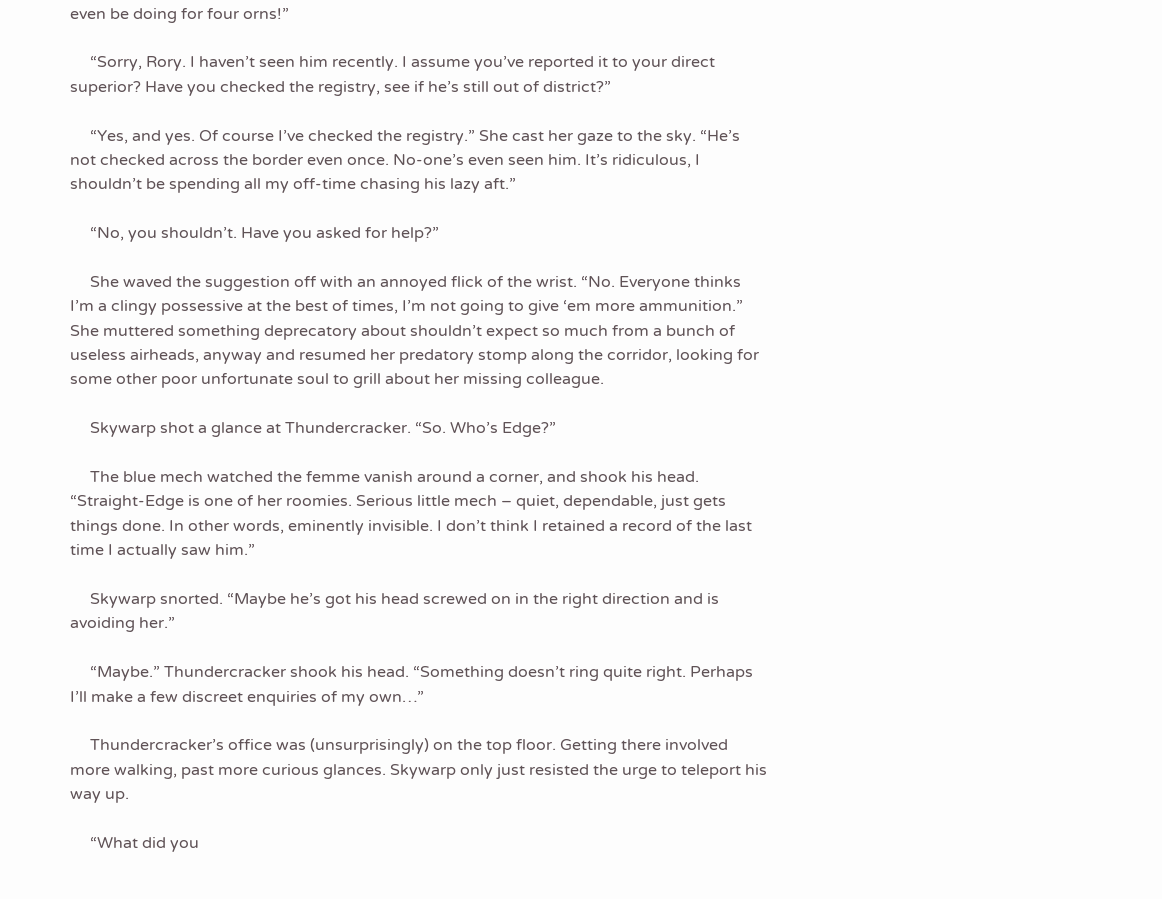even be doing for four orns!”

     “Sorry, Rory. I haven’t seen him recently. I assume you’ve reported it to your direct superior? Have you checked the registry, see if he’s still out of district?”

     “Yes, and yes. Of course I’ve checked the registry.” She cast her gaze to the sky. “He’s not checked across the border even once. No-one’s even seen him. It’s ridiculous, I shouldn’t be spending all my off-time chasing his lazy aft.”

     “No, you shouldn’t. Have you asked for help?”

     She waved the suggestion off with an annoyed flick of the wrist. “No. Everyone thinks I’m a clingy possessive at the best of times, I’m not going to give ‘em more ammunition.” She muttered something deprecatory about shouldn’t expect so much from a bunch of useless airheads, anyway and resumed her predatory stomp along the corridor, looking for some other poor unfortunate soul to grill about her missing colleague.

     Skywarp shot a glance at Thundercracker. “So. Who’s Edge?”

     The blue mech watched the femme vanish around a corner, and shook his head. “Straight-Edge is one of her roomies. Serious little mech – quiet, dependable, just gets things done. In other words, eminently invisible. I don’t think I retained a record of the last time I actually saw him.”

     Skywarp snorted. “Maybe he’s got his head screwed on in the right direction and is avoiding her.”

     “Maybe.” Thundercracker shook his head. “Something doesn’t ring quite right. Perhaps I’ll make a few discreet enquiries of my own…”

     Thundercracker’s office was (unsurprisingly) on the top floor. Getting there involved more walking, past more curious glances. Skywarp only just resisted the urge to teleport his way up.

     “What did you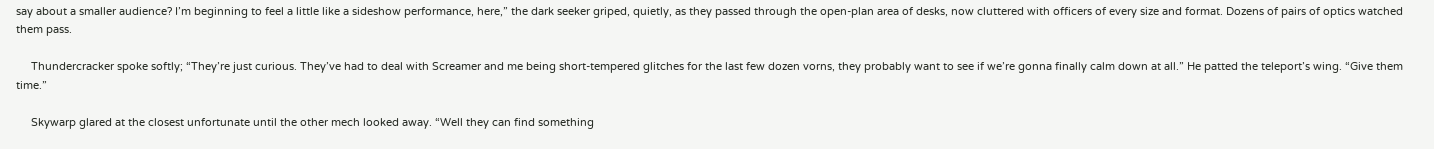say about a smaller audience? I’m beginning to feel a little like a sideshow performance, here,” the dark seeker griped, quietly, as they passed through the open-plan area of desks, now cluttered with officers of every size and format. Dozens of pairs of optics watched them pass.

     Thundercracker spoke softly; “They’re just curious. They’ve had to deal with Screamer and me being short-tempered glitches for the last few dozen vorns, they probably want to see if we’re gonna finally calm down at all.” He patted the teleport’s wing. “Give them time.”

     Skywarp glared at the closest unfortunate until the other mech looked away. “Well they can find something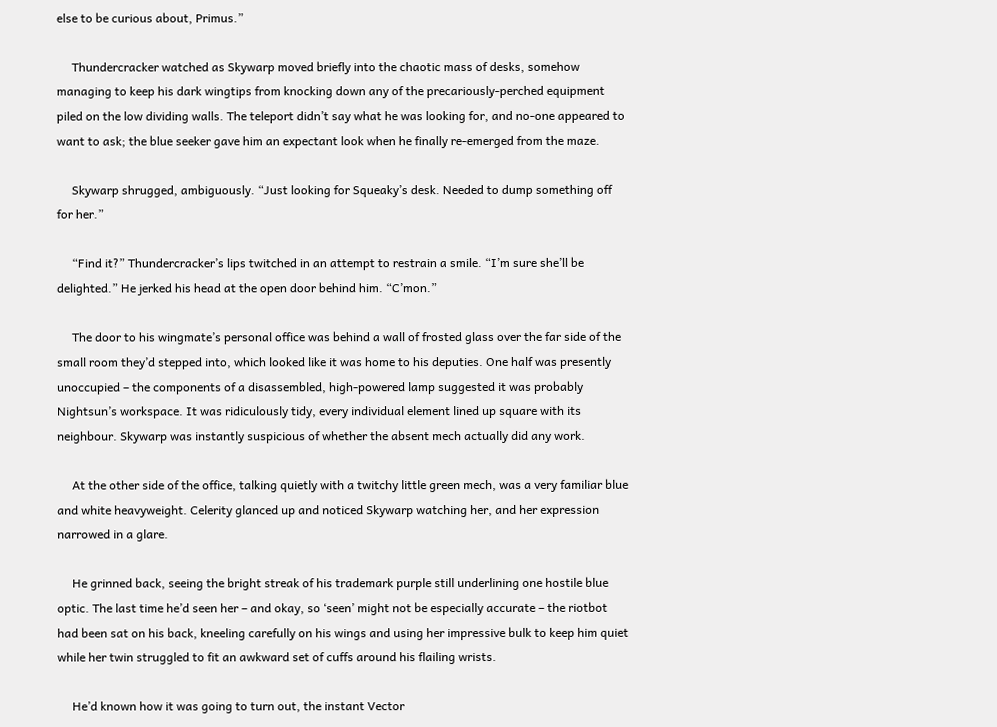else to be curious about, Primus.”

     Thundercracker watched as Skywarp moved briefly into the chaotic mass of desks, somehow managing to keep his dark wingtips from knocking down any of the precariously-perched equipment piled on the low dividing walls. The teleport didn’t say what he was looking for, and no-one appeared to want to ask; the blue seeker gave him an expectant look when he finally re-emerged from the maze.

     Skywarp shrugged, ambiguously. “Just looking for Squeaky’s desk. Needed to dump something off for her.”

     “Find it?” Thundercracker’s lips twitched in an attempt to restrain a smile. “I’m sure she’ll be delighted.” He jerked his head at the open door behind him. “C’mon.”

     The door to his wingmate’s personal office was behind a wall of frosted glass over the far side of the small room they’d stepped into, which looked like it was home to his deputies. One half was presently unoccupied – the components of a disassembled, high-powered lamp suggested it was probably Nightsun’s workspace. It was ridiculously tidy, every individual element lined up square with its neighbour. Skywarp was instantly suspicious of whether the absent mech actually did any work.

     At the other side of the office, talking quietly with a twitchy little green mech, was a very familiar blue and white heavyweight. Celerity glanced up and noticed Skywarp watching her, and her expression narrowed in a glare.

     He grinned back, seeing the bright streak of his trademark purple still underlining one hostile blue optic. The last time he’d seen her – and okay, so ‘seen’ might not be especially accurate – the riotbot had been sat on his back, kneeling carefully on his wings and using her impressive bulk to keep him quiet while her twin struggled to fit an awkward set of cuffs around his flailing wrists.

     He’d known how it was going to turn out, the instant Vector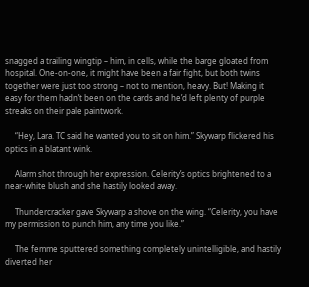snagged a trailing wingtip – him, in cells, while the barge gloated from hospital. One-on-one, it might have been a fair fight, but both twins together were just too strong – not to mention, heavy. But! Making it easy for them hadn’t been on the cards and he’d left plenty of purple streaks on their pale paintwork.

     “Hey, Lara. TC said he wanted you to sit on him.” Skywarp flickered his optics in a blatant wink.

     Alarm shot through her expression. Celerity’s optics brightened to a near-white blush and she hastily looked away.

     Thundercracker gave Skywarp a shove on the wing. “Celerity, you have my permission to punch him, any time you like.”

     The femme sputtered something completely unintelligible, and hastily diverted her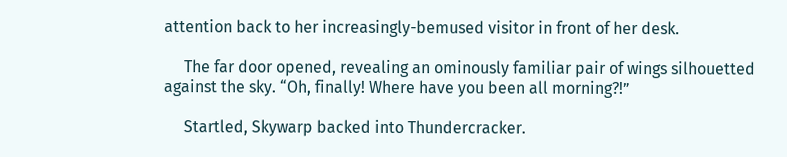attention back to her increasingly-bemused visitor in front of her desk.

     The far door opened, revealing an ominously familiar pair of wings silhouetted against the sky. “Oh, finally! Where have you been all morning?!”

     Startled, Skywarp backed into Thundercracker.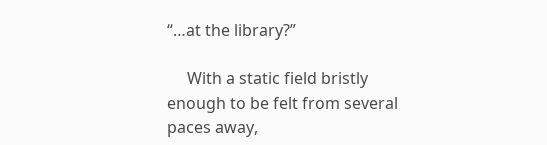“…at the library?”

     With a static field bristly enough to be felt from several paces away,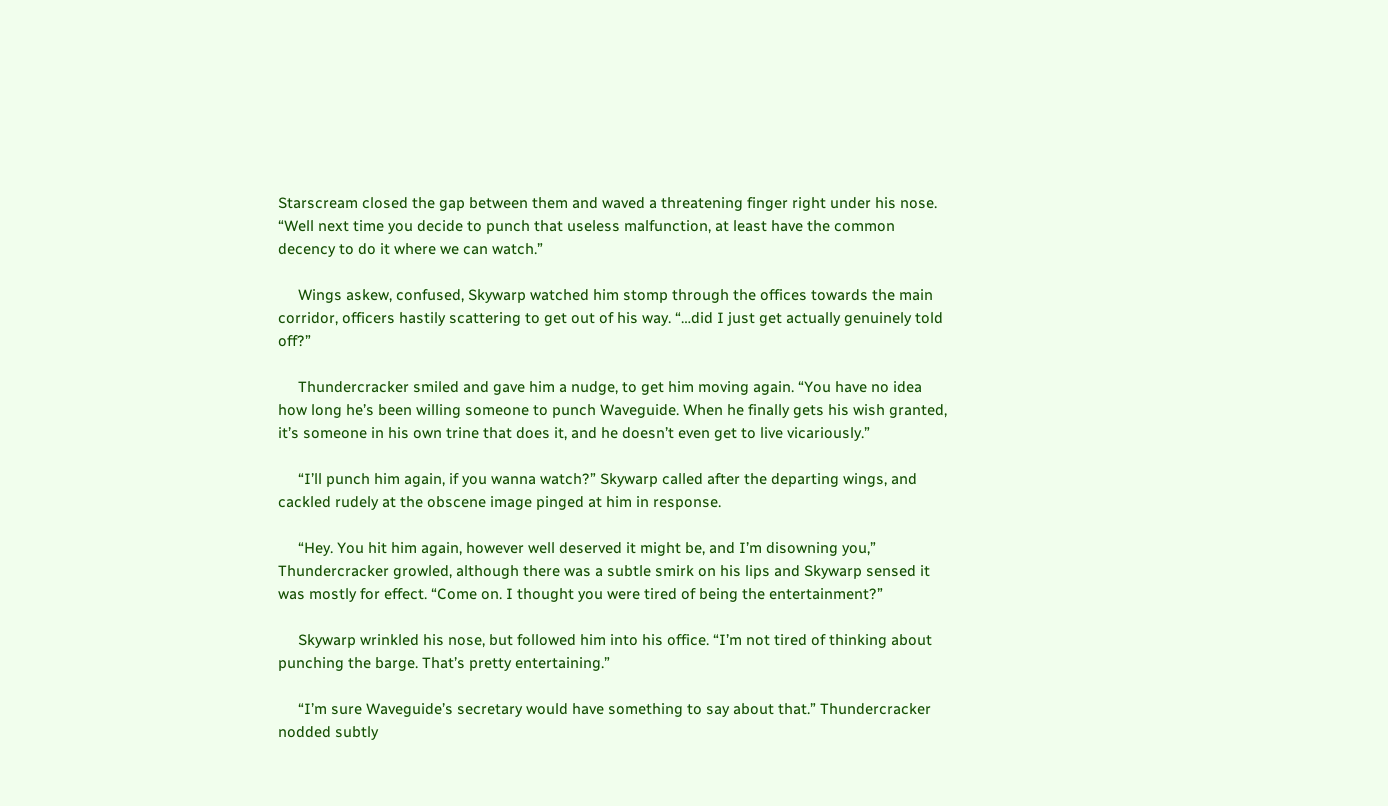Starscream closed the gap between them and waved a threatening finger right under his nose. “Well next time you decide to punch that useless malfunction, at least have the common decency to do it where we can watch.”

     Wings askew, confused, Skywarp watched him stomp through the offices towards the main corridor, officers hastily scattering to get out of his way. “…did I just get actually genuinely told off?”

     Thundercracker smiled and gave him a nudge, to get him moving again. “You have no idea how long he’s been willing someone to punch Waveguide. When he finally gets his wish granted, it’s someone in his own trine that does it, and he doesn’t even get to live vicariously.”

     “I’ll punch him again, if you wanna watch?” Skywarp called after the departing wings, and cackled rudely at the obscene image pinged at him in response.

     “Hey. You hit him again, however well deserved it might be, and I’m disowning you,” Thundercracker growled, although there was a subtle smirk on his lips and Skywarp sensed it was mostly for effect. “Come on. I thought you were tired of being the entertainment?”

     Skywarp wrinkled his nose, but followed him into his office. “I’m not tired of thinking about punching the barge. That’s pretty entertaining.”

     “I’m sure Waveguide’s secretary would have something to say about that.” Thundercracker nodded subtly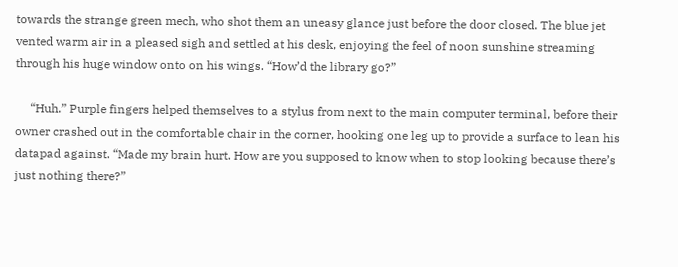towards the strange green mech, who shot them an uneasy glance just before the door closed. The blue jet vented warm air in a pleased sigh and settled at his desk, enjoying the feel of noon sunshine streaming through his huge window onto on his wings. “How’d the library go?”

     “Huh.” Purple fingers helped themselves to a stylus from next to the main computer terminal, before their owner crashed out in the comfortable chair in the corner, hooking one leg up to provide a surface to lean his datapad against. “Made my brain hurt. How are you supposed to know when to stop looking because there’s just nothing there?”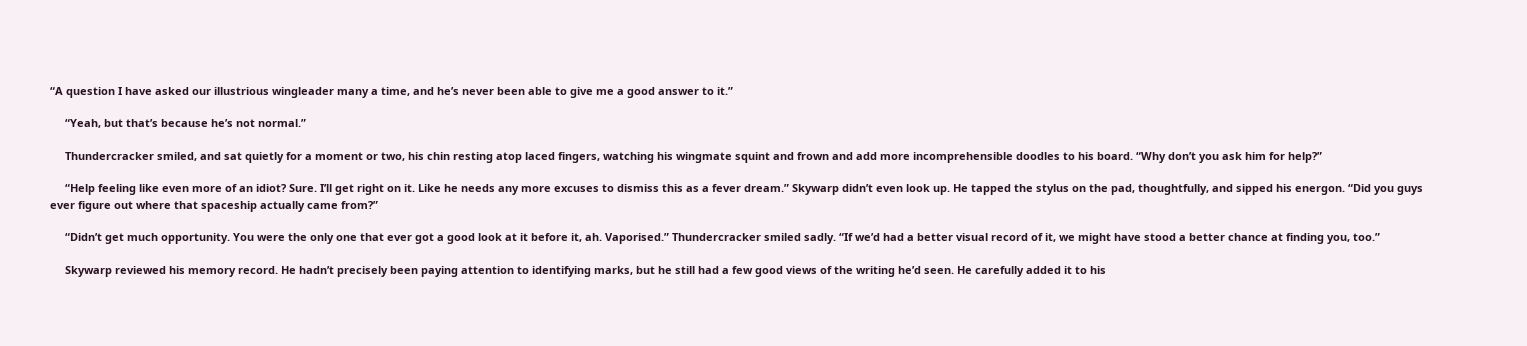“A question I have asked our illustrious wingleader many a time, and he’s never been able to give me a good answer to it.”

     “Yeah, but that’s because he’s not normal.”

     Thundercracker smiled, and sat quietly for a moment or two, his chin resting atop laced fingers, watching his wingmate squint and frown and add more incomprehensible doodles to his board. “Why don’t you ask him for help?”

     “Help feeling like even more of an idiot? Sure. I’ll get right on it. Like he needs any more excuses to dismiss this as a fever dream.” Skywarp didn’t even look up. He tapped the stylus on the pad, thoughtfully, and sipped his energon. “Did you guys ever figure out where that spaceship actually came from?”

     “Didn’t get much opportunity. You were the only one that ever got a good look at it before it, ah. Vaporised.” Thundercracker smiled sadly. “If we’d had a better visual record of it, we might have stood a better chance at finding you, too.”

     Skywarp reviewed his memory record. He hadn’t precisely been paying attention to identifying marks, but he still had a few good views of the writing he’d seen. He carefully added it to his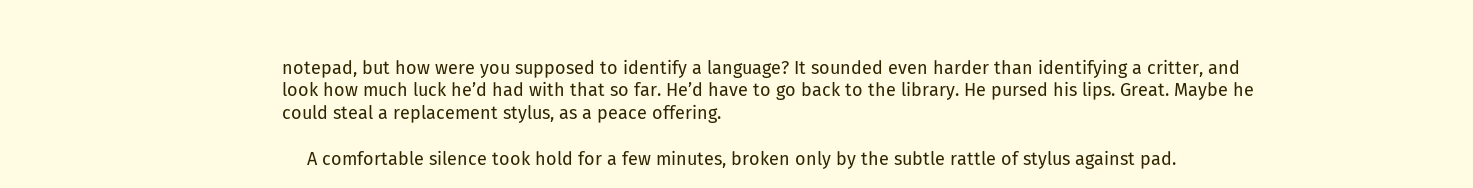notepad, but how were you supposed to identify a language? It sounded even harder than identifying a critter, and look how much luck he’d had with that so far. He’d have to go back to the library. He pursed his lips. Great. Maybe he could steal a replacement stylus, as a peace offering.

     A comfortable silence took hold for a few minutes, broken only by the subtle rattle of stylus against pad.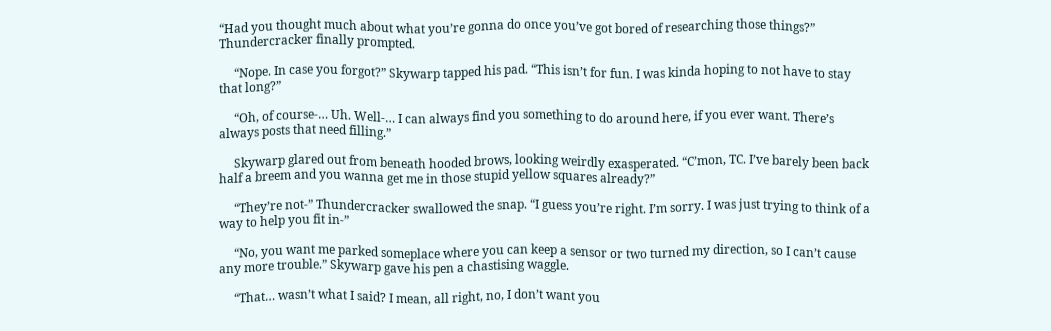“Had you thought much about what you’re gonna do once you’ve got bored of researching those things?” Thundercracker finally prompted.

     “Nope. In case you forgot?” Skywarp tapped his pad. “This isn’t for fun. I was kinda hoping to not have to stay that long?”

     “Oh, of course-… Uh. Well-… I can always find you something to do around here, if you ever want. There’s always posts that need filling.”

     Skywarp glared out from beneath hooded brows, looking weirdly exasperated. “C’mon, TC. I’ve barely been back half a breem and you wanna get me in those stupid yellow squares already?”

     “They’re not-” Thundercracker swallowed the snap. “I guess you’re right. I’m sorry. I was just trying to think of a way to help you fit in-”

     “No, you want me parked someplace where you can keep a sensor or two turned my direction, so I can’t cause any more trouble.” Skywarp gave his pen a chastising waggle.

     “That… wasn’t what I said? I mean, all right, no, I don’t want you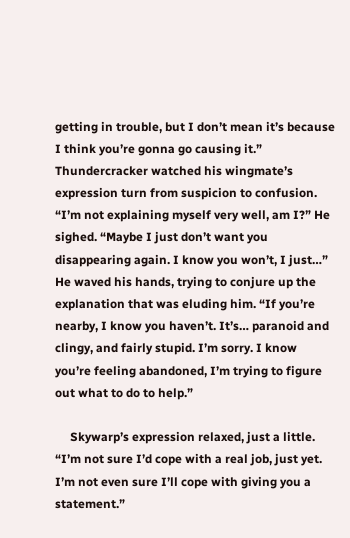getting in trouble, but I don’t mean it’s because I think you’re gonna go causing it.” Thundercracker watched his wingmate’s expression turn from suspicion to confusion. “I’m not explaining myself very well, am I?” He sighed. “Maybe I just don’t want you disappearing again. I know you won’t, I just…” He waved his hands, trying to conjure up the explanation that was eluding him. “If you’re nearby, I know you haven’t. It’s… paranoid and clingy, and fairly stupid. I’m sorry. I know you’re feeling abandoned, I’m trying to figure out what to do to help.”

     Skywarp’s expression relaxed, just a little. “I’m not sure I’d cope with a real job, just yet. I’m not even sure I’ll cope with giving you a statement.”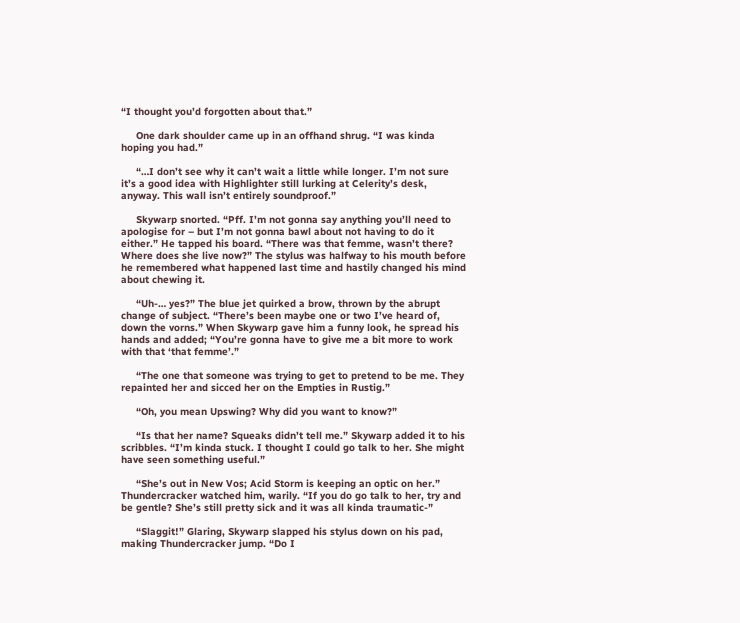“I thought you’d forgotten about that.”

     One dark shoulder came up in an offhand shrug. “I was kinda hoping you had.”

     “…I don’t see why it can’t wait a little while longer. I’m not sure it’s a good idea with Highlighter still lurking at Celerity’s desk, anyway. This wall isn’t entirely soundproof.”

     Skywarp snorted. “Pff. I’m not gonna say anything you’ll need to apologise for – but I’m not gonna bawl about not having to do it either.” He tapped his board. “There was that femme, wasn’t there? Where does she live now?” The stylus was halfway to his mouth before he remembered what happened last time and hastily changed his mind about chewing it.

     “Uh-… yes?” The blue jet quirked a brow, thrown by the abrupt change of subject. “There’s been maybe one or two I’ve heard of, down the vorns.” When Skywarp gave him a funny look, he spread his hands and added; “You’re gonna have to give me a bit more to work with that ‘that femme’.”

     “The one that someone was trying to get to pretend to be me. They repainted her and sicced her on the Empties in Rustig.”

     “Oh, you mean Upswing? Why did you want to know?”

     “Is that her name? Squeaks didn’t tell me.” Skywarp added it to his scribbles. “I’m kinda stuck. I thought I could go talk to her. She might have seen something useful.”

     “She’s out in New Vos; Acid Storm is keeping an optic on her.” Thundercracker watched him, warily. “If you do go talk to her, try and be gentle? She’s still pretty sick and it was all kinda traumatic-”

     “Slaggit!” Glaring, Skywarp slapped his stylus down on his pad, making Thundercracker jump. “Do I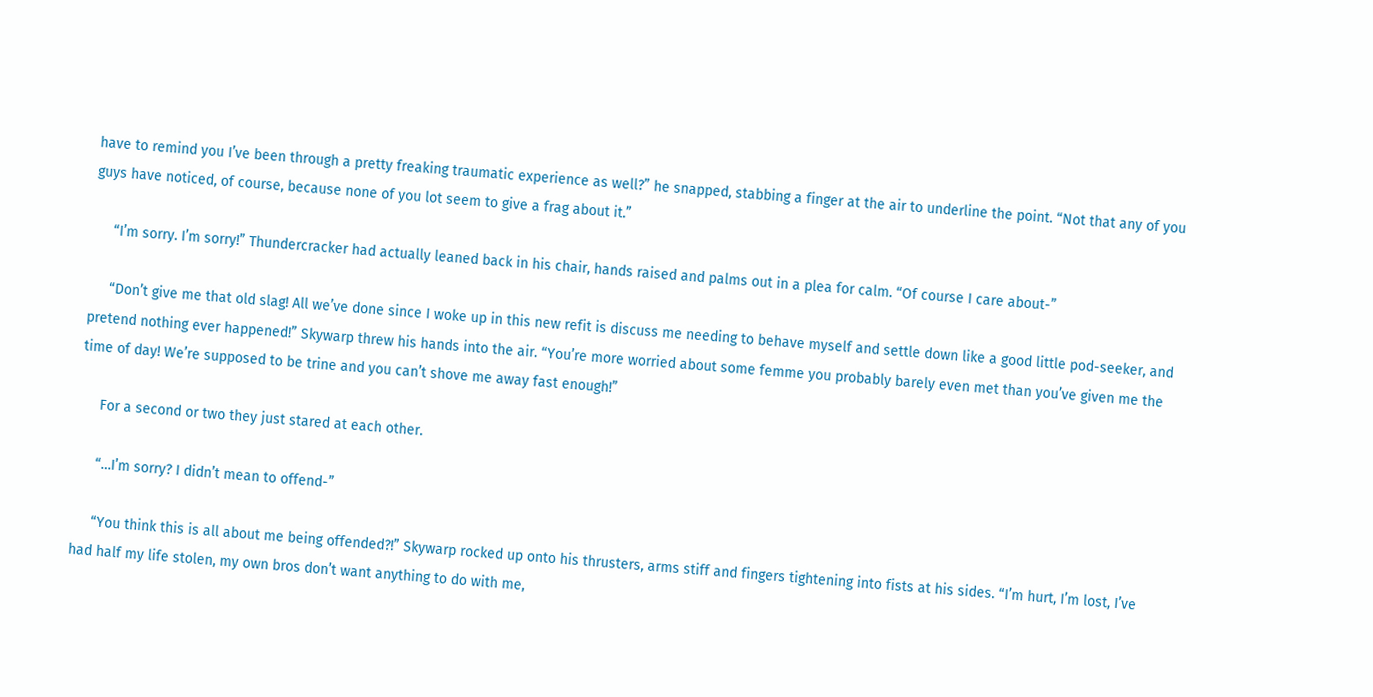have to remind you I’ve been through a pretty freaking traumatic experience as well?” he snapped, stabbing a finger at the air to underline the point. “Not that any of you guys have noticed, of course, because none of you lot seem to give a frag about it.”

     “I’m sorry. I’m sorry!” Thundercracker had actually leaned back in his chair, hands raised and palms out in a plea for calm. “Of course I care about-”

     “Don’t give me that old slag! All we’ve done since I woke up in this new refit is discuss me needing to behave myself and settle down like a good little pod-seeker, and pretend nothing ever happened!” Skywarp threw his hands into the air. “You’re more worried about some femme you probably barely even met than you’ve given me the time of day! We’re supposed to be trine and you can’t shove me away fast enough!”

     For a second or two they just stared at each other.

     “…I’m sorry? I didn’t mean to offend-”

     “You think this is all about me being offended?!” Skywarp rocked up onto his thrusters, arms stiff and fingers tightening into fists at his sides. “I’m hurt, I’m lost, I’ve had half my life stolen, my own bros don’t want anything to do with me,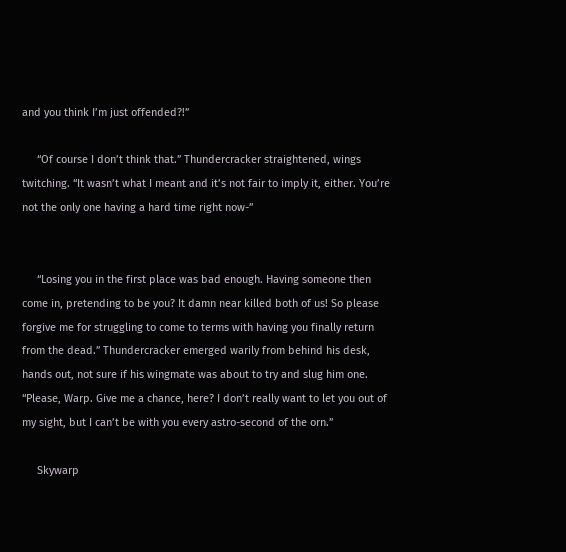and you think I’m just offended?!”

     “Of course I don’t think that.” Thundercracker straightened, wings twitching. “It wasn’t what I meant and it’s not fair to imply it, either. You’re not the only one having a hard time right now-”


     “Losing you in the first place was bad enough. Having someone then come in, pretending to be you? It damn near killed both of us! So please forgive me for struggling to come to terms with having you finally return from the dead.” Thundercracker emerged warily from behind his desk, hands out, not sure if his wingmate was about to try and slug him one. “Please, Warp. Give me a chance, here? I don’t really want to let you out of my sight, but I can’t be with you every astro-second of the orn.”

     Skywarp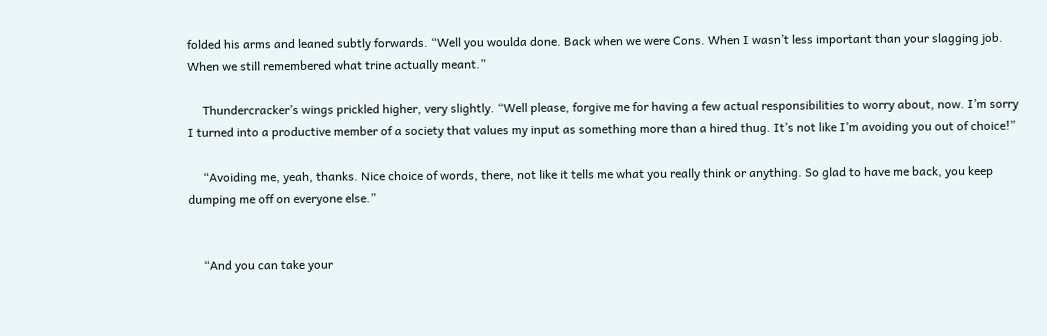folded his arms and leaned subtly forwards. “Well you woulda done. Back when we were Cons. When I wasn’t less important than your slagging job. When we still remembered what trine actually meant.”

     Thundercracker’s wings prickled higher, very slightly. “Well please, forgive me for having a few actual responsibilities to worry about, now. I’m sorry I turned into a productive member of a society that values my input as something more than a hired thug. It’s not like I’m avoiding you out of choice!”

     “Avoiding me, yeah, thanks. Nice choice of words, there, not like it tells me what you really think or anything. So glad to have me back, you keep dumping me off on everyone else.”


     “And you can take your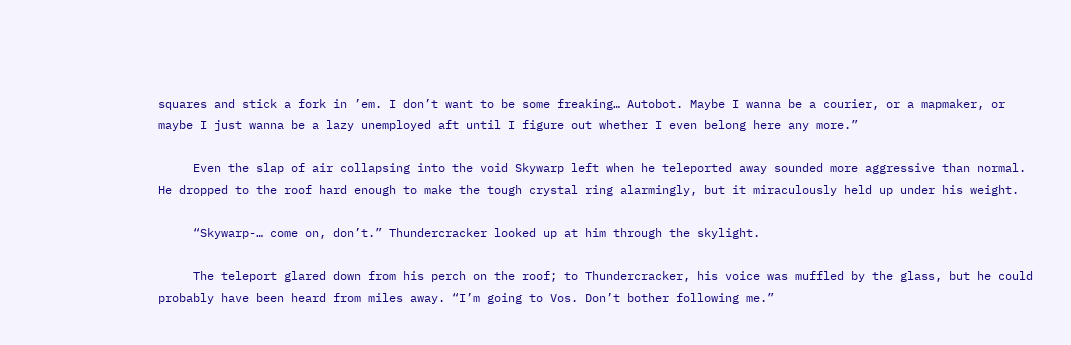squares and stick a fork in ’em. I don’t want to be some freaking… Autobot. Maybe I wanna be a courier, or a mapmaker, or maybe I just wanna be a lazy unemployed aft until I figure out whether I even belong here any more.”

     Even the slap of air collapsing into the void Skywarp left when he teleported away sounded more aggressive than normal. He dropped to the roof hard enough to make the tough crystal ring alarmingly, but it miraculously held up under his weight.

     “Skywarp-… come on, don’t.” Thundercracker looked up at him through the skylight.

     The teleport glared down from his perch on the roof; to Thundercracker, his voice was muffled by the glass, but he could probably have been heard from miles away. “I’m going to Vos. Don’t bother following me.”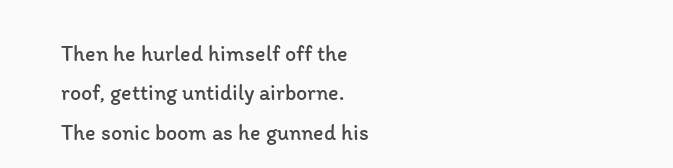Then he hurled himself off the roof, getting untidily airborne. The sonic boom as he gunned his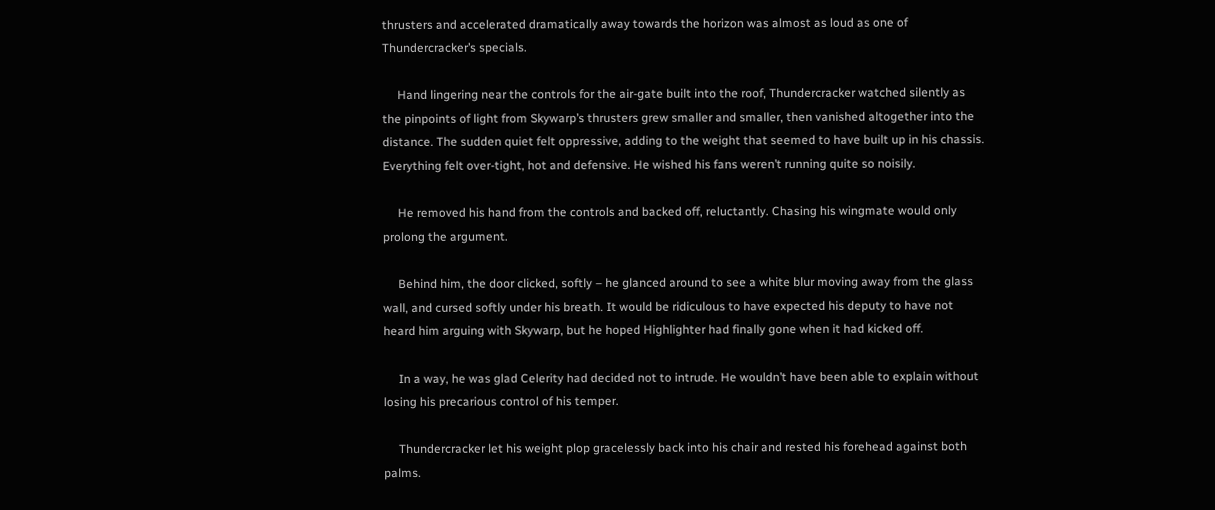thrusters and accelerated dramatically away towards the horizon was almost as loud as one of Thundercracker’s specials.

     Hand lingering near the controls for the air-gate built into the roof, Thundercracker watched silently as the pinpoints of light from Skywarp’s thrusters grew smaller and smaller, then vanished altogether into the distance. The sudden quiet felt oppressive, adding to the weight that seemed to have built up in his chassis. Everything felt over-tight, hot and defensive. He wished his fans weren’t running quite so noisily.

     He removed his hand from the controls and backed off, reluctantly. Chasing his wingmate would only prolong the argument.

     Behind him, the door clicked, softly – he glanced around to see a white blur moving away from the glass wall, and cursed softly under his breath. It would be ridiculous to have expected his deputy to have not heard him arguing with Skywarp, but he hoped Highlighter had finally gone when it had kicked off.

     In a way, he was glad Celerity had decided not to intrude. He wouldn’t have been able to explain without losing his precarious control of his temper.

     Thundercracker let his weight plop gracelessly back into his chair and rested his forehead against both palms.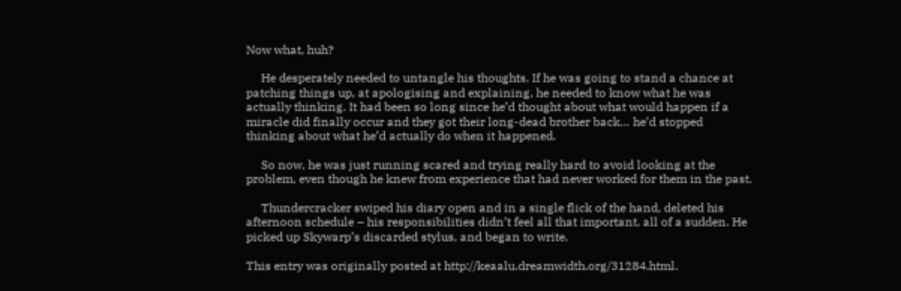Now what, huh?

     He desperately needed to untangle his thoughts. If he was going to stand a chance at patching things up, at apologising and explaining, he needed to know what he was actually thinking. It had been so long since he’d thought about what would happen if a miracle did finally occur and they got their long-dead brother back… he’d stopped thinking about what he’d actually do when it happened.

     So now, he was just running scared and trying really hard to avoid looking at the problem, even though he knew from experience that had never worked for them in the past.

     Thundercracker swiped his diary open and in a single flick of the hand, deleted his afternoon schedule – his responsibilities didn’t feel all that important, all of a sudden. He picked up Skywarp’s discarded stylus, and began to write.

This entry was originally posted at http://keaalu.dreamwidth.org/31284.html.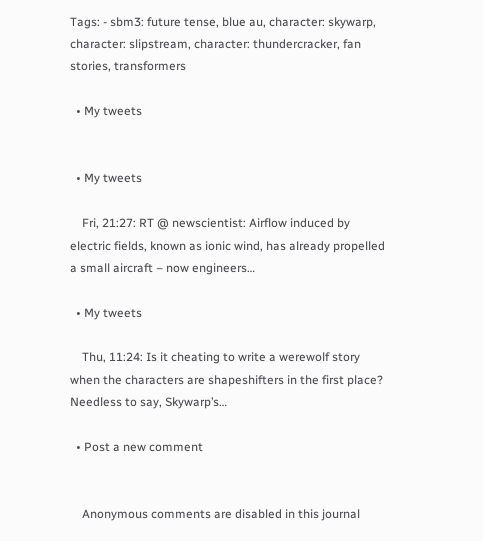Tags: - sbm3: future tense, blue au, character: skywarp, character: slipstream, character: thundercracker, fan stories, transformers

  • My tweets


  • My tweets

    Fri, 21:27: RT @ newscientist: Airflow induced by electric fields, known as ionic wind, has already propelled a small aircraft – now engineers…

  • My tweets

    Thu, 11:24: Is it cheating to write a werewolf story when the characters are shapeshifters in the first place?  Needless to say, Skywarp’s…

  • Post a new comment


    Anonymous comments are disabled in this journal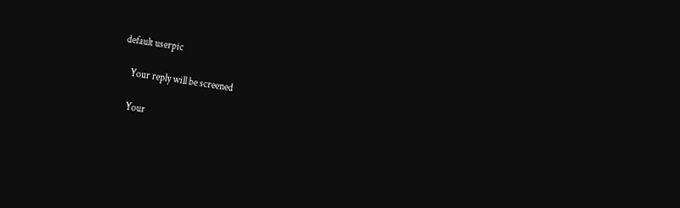default userpic

    Your reply will be screened

    Your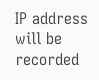IP address will be recorded